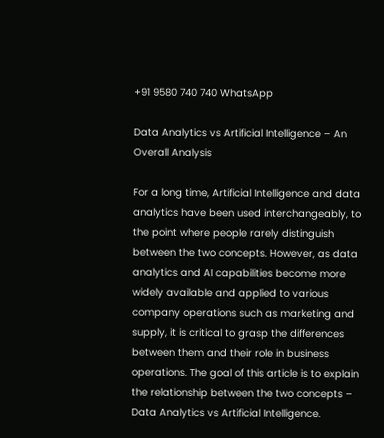+91 9580 740 740 WhatsApp

Data Analytics vs Artificial Intelligence – An Overall Analysis

For a long time, Artificial Intelligence and data analytics have been used interchangeably, to the point where people rarely distinguish between the two concepts. However, as data analytics and AI capabilities become more widely available and applied to various company operations such as marketing and supply, it is critical to grasp the differences between them and their role in business operations. The goal of this article is to explain the relationship between the two concepts – Data Analytics vs Artificial Intelligence.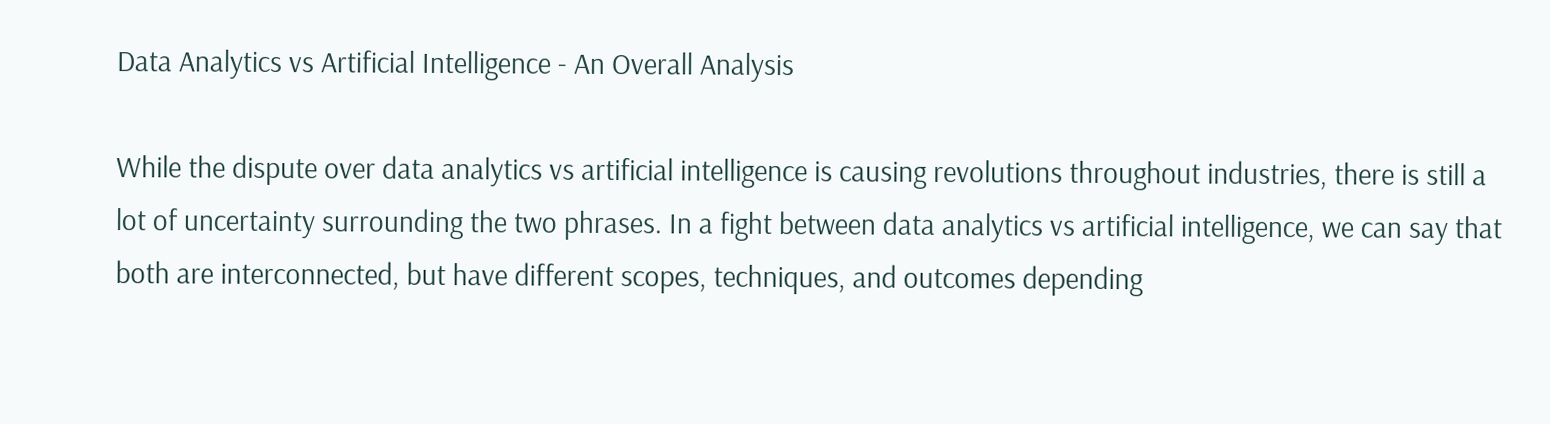Data Analytics vs Artificial Intelligence - An Overall Analysis

While the dispute over data analytics vs artificial intelligence is causing revolutions throughout industries, there is still a lot of uncertainty surrounding the two phrases. In a fight between data analytics vs artificial intelligence, we can say that both are interconnected, but have different scopes, techniques, and outcomes depending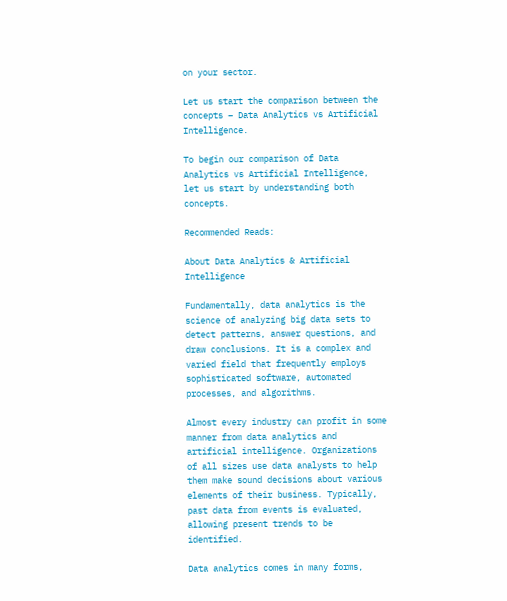on your sector.

Let us start the comparison between the concepts – Data Analytics vs Artificial Intelligence.

To begin our comparison of Data Analytics vs Artificial Intelligence, let us start by understanding both concepts.

Recommended Reads:

About Data Analytics & Artificial Intelligence

Fundamentally, data analytics is the science of analyzing big data sets to detect patterns, answer questions, and draw conclusions. It is a complex and varied field that frequently employs sophisticated software, automated processes, and algorithms.

Almost every industry can profit in some manner from data analytics and artificial intelligence. Organizations of all sizes use data analysts to help them make sound decisions about various elements of their business. Typically, past data from events is evaluated, allowing present trends to be identified.

Data analytics comes in many forms,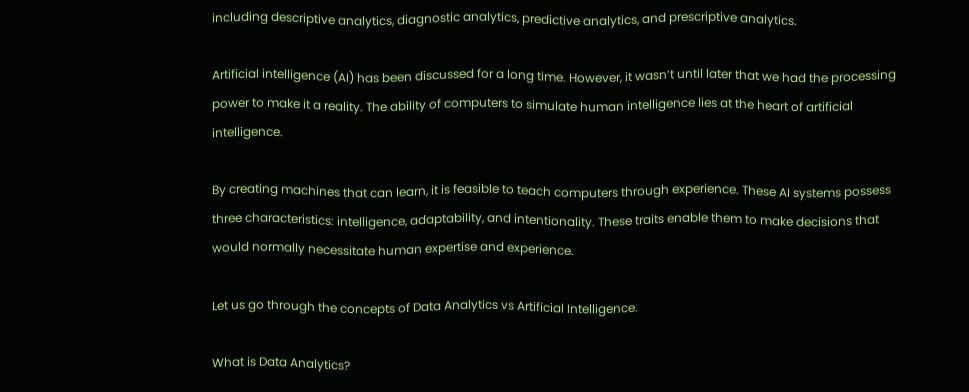including descriptive analytics, diagnostic analytics, predictive analytics, and prescriptive analytics.

Artificial intelligence (AI) has been discussed for a long time. However, it wasn’t until later that we had the processing power to make it a reality. The ability of computers to simulate human intelligence lies at the heart of artificial intelligence.

By creating machines that can learn, it is feasible to teach computers through experience. These AI systems possess three characteristics: intelligence, adaptability, and intentionality. These traits enable them to make decisions that would normally necessitate human expertise and experience.

Let us go through the concepts of Data Analytics vs Artificial Intelligence.

What is Data Analytics?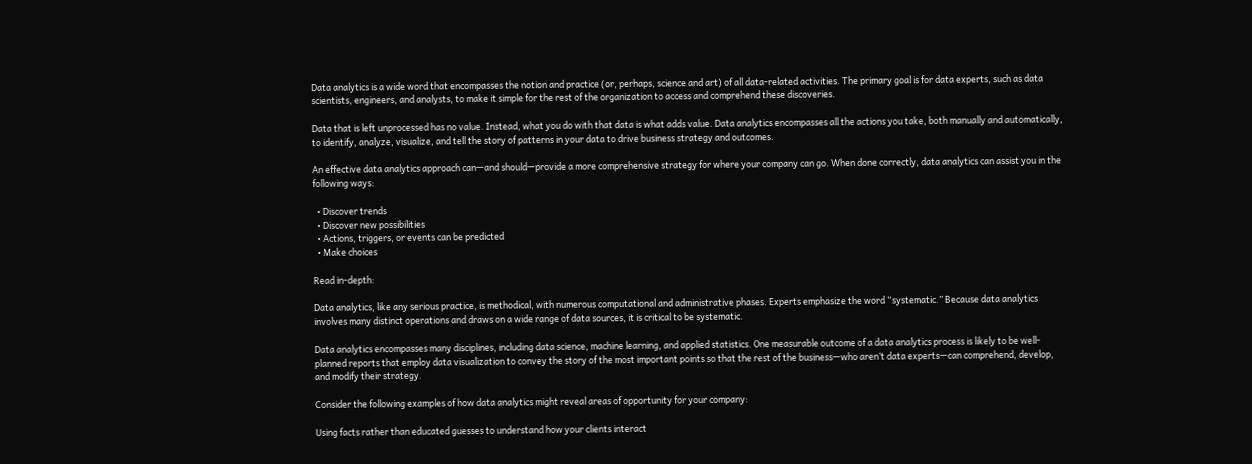Data analytics is a wide word that encompasses the notion and practice (or, perhaps, science and art) of all data-related activities. The primary goal is for data experts, such as data scientists, engineers, and analysts, to make it simple for the rest of the organization to access and comprehend these discoveries.

Data that is left unprocessed has no value. Instead, what you do with that data is what adds value. Data analytics encompasses all the actions you take, both manually and automatically, to identify, analyze, visualize, and tell the story of patterns in your data to drive business strategy and outcomes.

An effective data analytics approach can—and should—provide a more comprehensive strategy for where your company can go. When done correctly, data analytics can assist you in the following ways:

  • Discover trends
  • Discover new possibilities
  • Actions, triggers, or events can be predicted
  • Make choices

Read in-depth:

Data analytics, like any serious practice, is methodical, with numerous computational and administrative phases. Experts emphasize the word “systematic.” Because data analytics involves many distinct operations and draws on a wide range of data sources, it is critical to be systematic.

Data analytics encompasses many disciplines, including data science, machine learning, and applied statistics. One measurable outcome of a data analytics process is likely to be well-planned reports that employ data visualization to convey the story of the most important points so that the rest of the business—who aren’t data experts—can comprehend, develop, and modify their strategy.

Consider the following examples of how data analytics might reveal areas of opportunity for your company:

Using facts rather than educated guesses to understand how your clients interact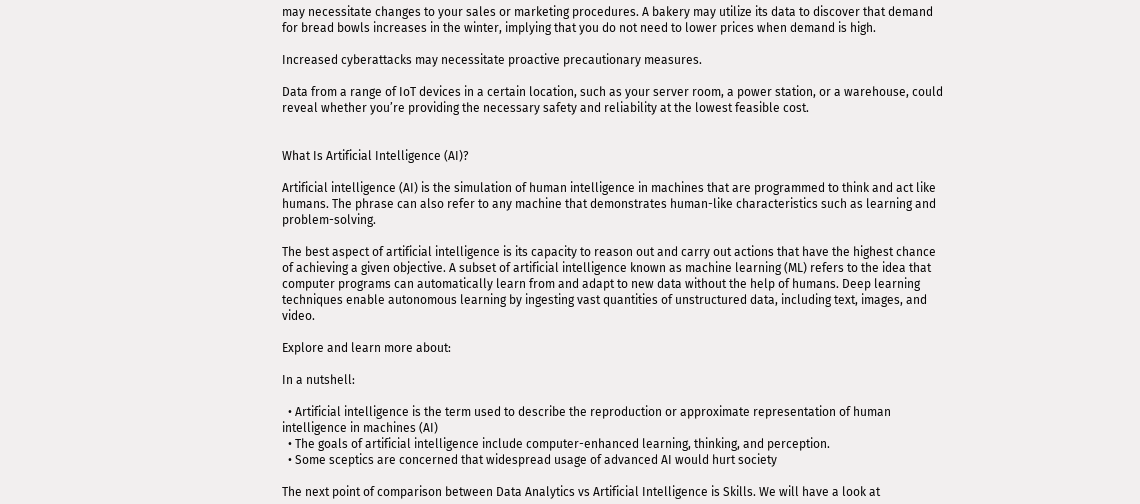may necessitate changes to your sales or marketing procedures. A bakery may utilize its data to discover that demand for bread bowls increases in the winter, implying that you do not need to lower prices when demand is high.

Increased cyberattacks may necessitate proactive precautionary measures.

Data from a range of IoT devices in a certain location, such as your server room, a power station, or a warehouse, could reveal whether you’re providing the necessary safety and reliability at the lowest feasible cost.


What Is Artificial Intelligence (AI)?

Artificial intelligence (AI) is the simulation of human intelligence in machines that are programmed to think and act like humans. The phrase can also refer to any machine that demonstrates human-like characteristics such as learning and problem-solving.

The best aspect of artificial intelligence is its capacity to reason out and carry out actions that have the highest chance of achieving a given objective. A subset of artificial intelligence known as machine learning (ML) refers to the idea that computer programs can automatically learn from and adapt to new data without the help of humans. Deep learning techniques enable autonomous learning by ingesting vast quantities of unstructured data, including text, images, and video.

Explore and learn more about:

In a nutshell:

  • Artificial intelligence is the term used to describe the reproduction or approximate representation of human intelligence in machines (AI)
  • The goals of artificial intelligence include computer-enhanced learning, thinking, and perception.
  • Some sceptics are concerned that widespread usage of advanced AI would hurt society

The next point of comparison between Data Analytics vs Artificial Intelligence is Skills. We will have a look at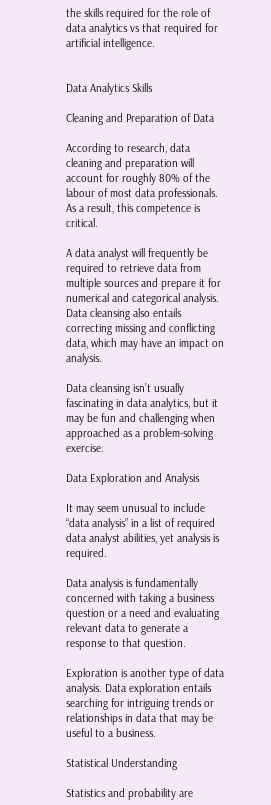the skills required for the role of data analytics vs that required for artificial intelligence.


Data Analytics Skills

Cleaning and Preparation of Data

According to research, data cleaning and preparation will account for roughly 80% of the labour of most data professionals. As a result, this competence is critical.

A data analyst will frequently be required to retrieve data from multiple sources and prepare it for numerical and categorical analysis. Data cleansing also entails correcting missing and conflicting data, which may have an impact on analysis.

Data cleansing isn’t usually fascinating in data analytics, but it may be fun and challenging when approached as a problem-solving exercise.

Data Exploration and Analysis

It may seem unusual to include “data analysis” in a list of required data analyst abilities, yet analysis is required.

Data analysis is fundamentally concerned with taking a business question or a need and evaluating relevant data to generate a response to that question.

Exploration is another type of data analysis. Data exploration entails searching for intriguing trends or relationships in data that may be useful to a business.

Statistical Understanding

Statistics and probability are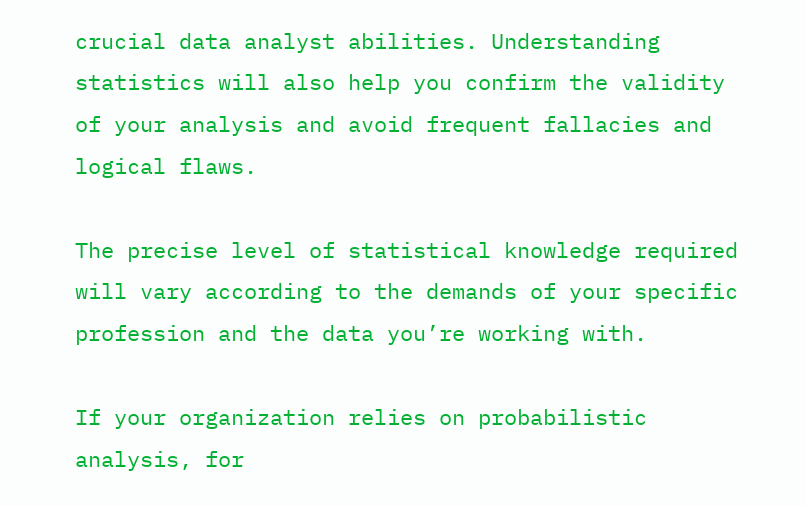crucial data analyst abilities. Understanding statistics will also help you confirm the validity of your analysis and avoid frequent fallacies and logical flaws.

The precise level of statistical knowledge required will vary according to the demands of your specific profession and the data you’re working with.

If your organization relies on probabilistic analysis, for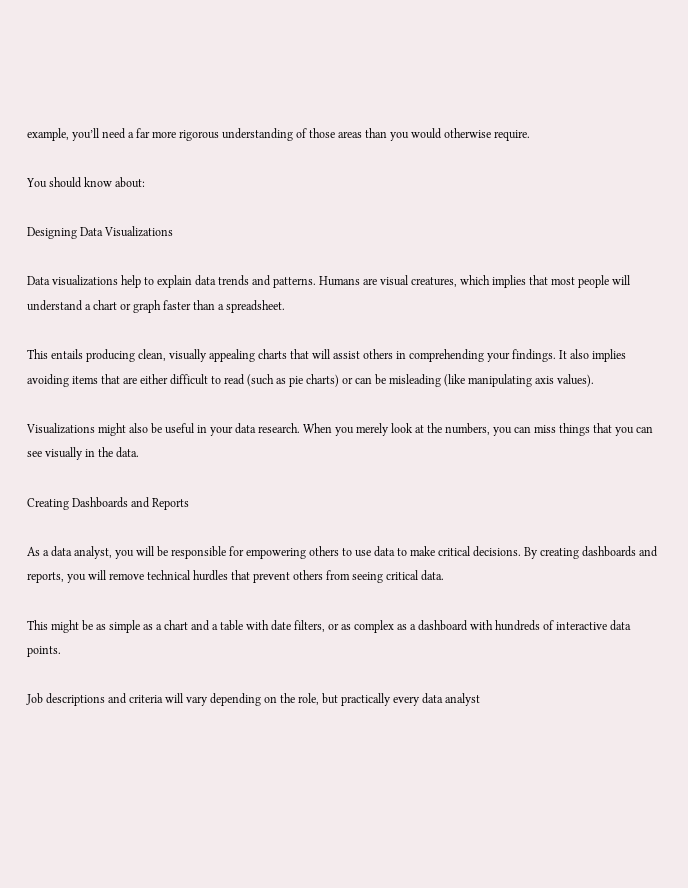example, you’ll need a far more rigorous understanding of those areas than you would otherwise require.

You should know about:

Designing Data Visualizations

Data visualizations help to explain data trends and patterns. Humans are visual creatures, which implies that most people will understand a chart or graph faster than a spreadsheet.

This entails producing clean, visually appealing charts that will assist others in comprehending your findings. It also implies avoiding items that are either difficult to read (such as pie charts) or can be misleading (like manipulating axis values).

Visualizations might also be useful in your data research. When you merely look at the numbers, you can miss things that you can see visually in the data.

Creating Dashboards and Reports

As a data analyst, you will be responsible for empowering others to use data to make critical decisions. By creating dashboards and reports, you will remove technical hurdles that prevent others from seeing critical data.

This might be as simple as a chart and a table with date filters, or as complex as a dashboard with hundreds of interactive data points.

Job descriptions and criteria will vary depending on the role, but practically every data analyst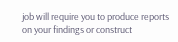job will require you to produce reports on your findings or construct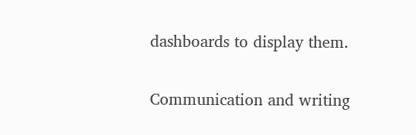dashboards to display them.

Communication and writing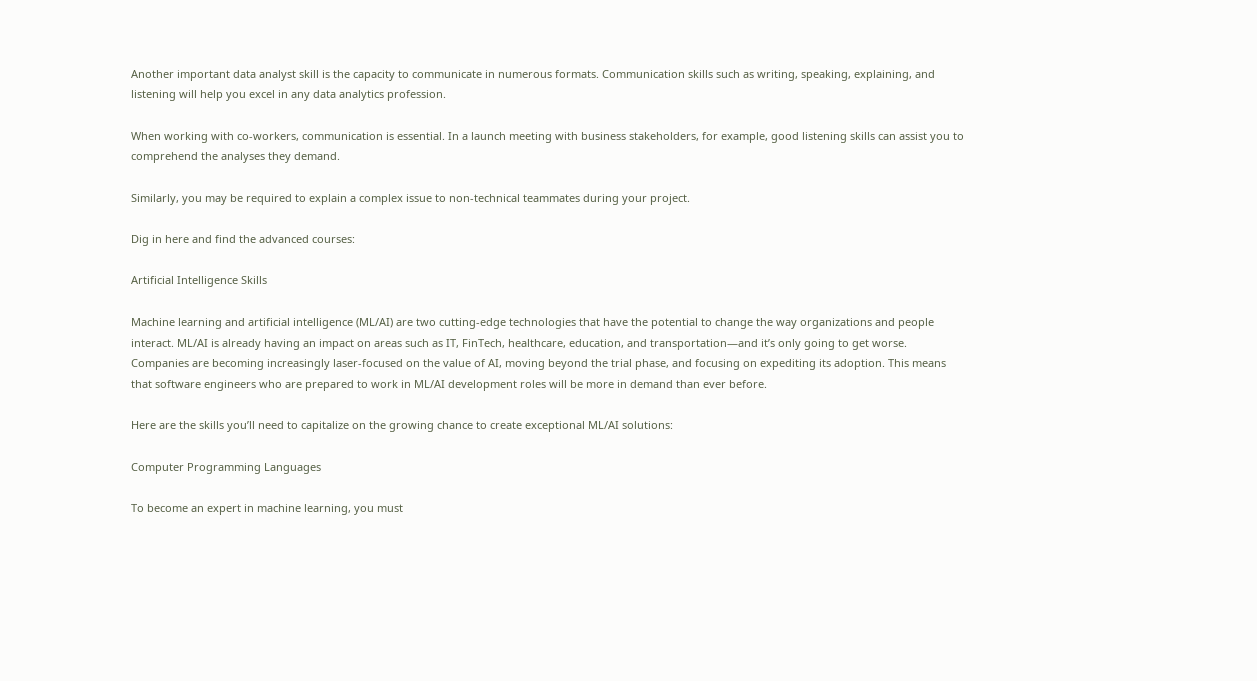Another important data analyst skill is the capacity to communicate in numerous formats. Communication skills such as writing, speaking, explaining, and listening will help you excel in any data analytics profession.

When working with co-workers, communication is essential. In a launch meeting with business stakeholders, for example, good listening skills can assist you to comprehend the analyses they demand.

Similarly, you may be required to explain a complex issue to non-technical teammates during your project.

Dig in here and find the advanced courses:

Artificial Intelligence Skills

Machine learning and artificial intelligence (ML/AI) are two cutting-edge technologies that have the potential to change the way organizations and people interact. ML/AI is already having an impact on areas such as IT, FinTech, healthcare, education, and transportation—and it’s only going to get worse. Companies are becoming increasingly laser-focused on the value of AI, moving beyond the trial phase, and focusing on expediting its adoption. This means that software engineers who are prepared to work in ML/AI development roles will be more in demand than ever before.

Here are the skills you’ll need to capitalize on the growing chance to create exceptional ML/AI solutions:

Computer Programming Languages

To become an expert in machine learning, you must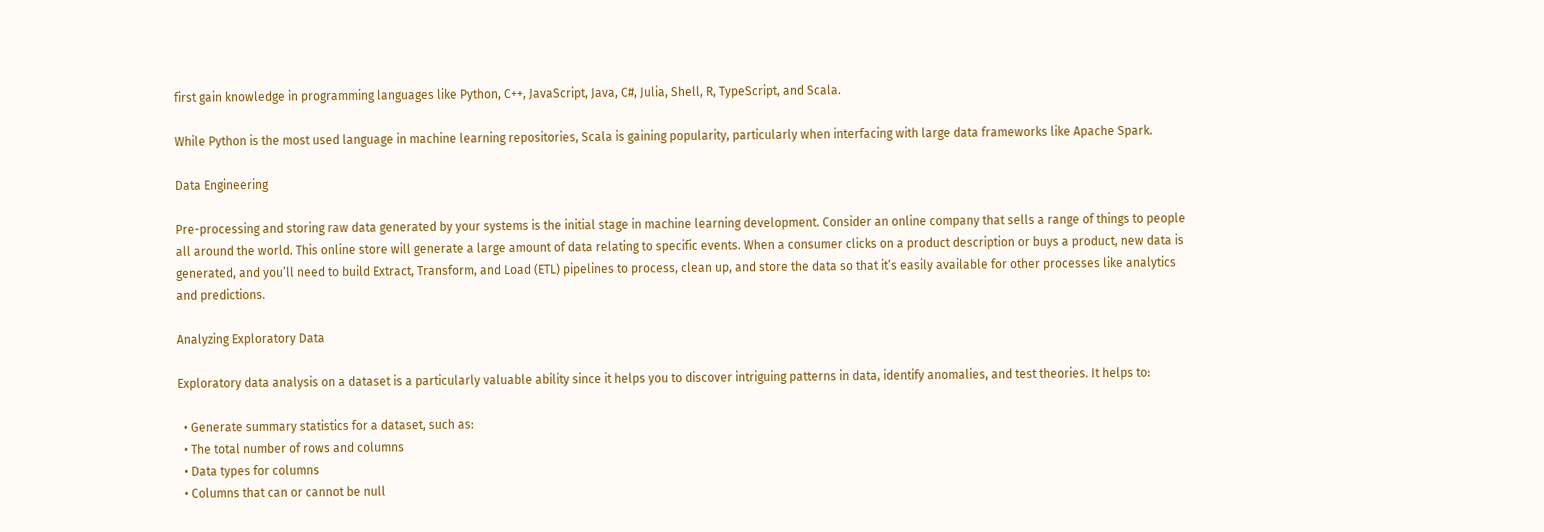first gain knowledge in programming languages like Python, C++, JavaScript, Java, C#, Julia, Shell, R, TypeScript, and Scala.

While Python is the most used language in machine learning repositories, Scala is gaining popularity, particularly when interfacing with large data frameworks like Apache Spark.

Data Engineering

Pre-processing and storing raw data generated by your systems is the initial stage in machine learning development. Consider an online company that sells a range of things to people all around the world. This online store will generate a large amount of data relating to specific events. When a consumer clicks on a product description or buys a product, new data is generated, and you’ll need to build Extract, Transform, and Load (ETL) pipelines to process, clean up, and store the data so that it’s easily available for other processes like analytics and predictions.

Analyzing Exploratory Data

Exploratory data analysis on a dataset is a particularly valuable ability since it helps you to discover intriguing patterns in data, identify anomalies, and test theories. It helps to:

  • Generate summary statistics for a dataset, such as:
  • The total number of rows and columns
  • Data types for columns
  • Columns that can or cannot be null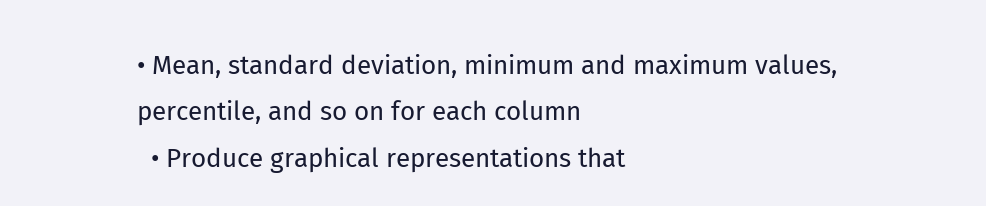• Mean, standard deviation, minimum and maximum values, percentile, and so on for each column
  • Produce graphical representations that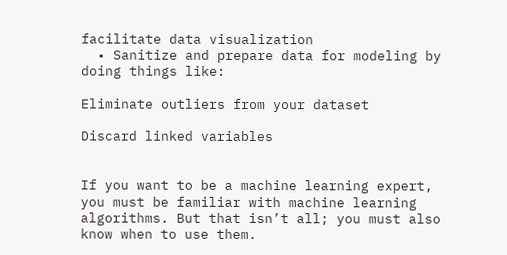facilitate data visualization
  • Sanitize and prepare data for modeling by doing things like:

Eliminate outliers from your dataset

Discard linked variables


If you want to be a machine learning expert, you must be familiar with machine learning algorithms. But that isn’t all; you must also know when to use them.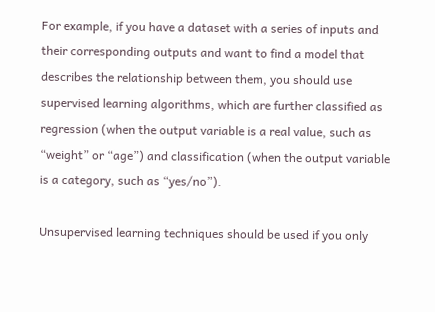For example, if you have a dataset with a series of inputs and their corresponding outputs and want to find a model that describes the relationship between them, you should use supervised learning algorithms, which are further classified as regression (when the output variable is a real value, such as “weight” or “age”) and classification (when the output variable is a category, such as “yes/no”).

Unsupervised learning techniques should be used if you only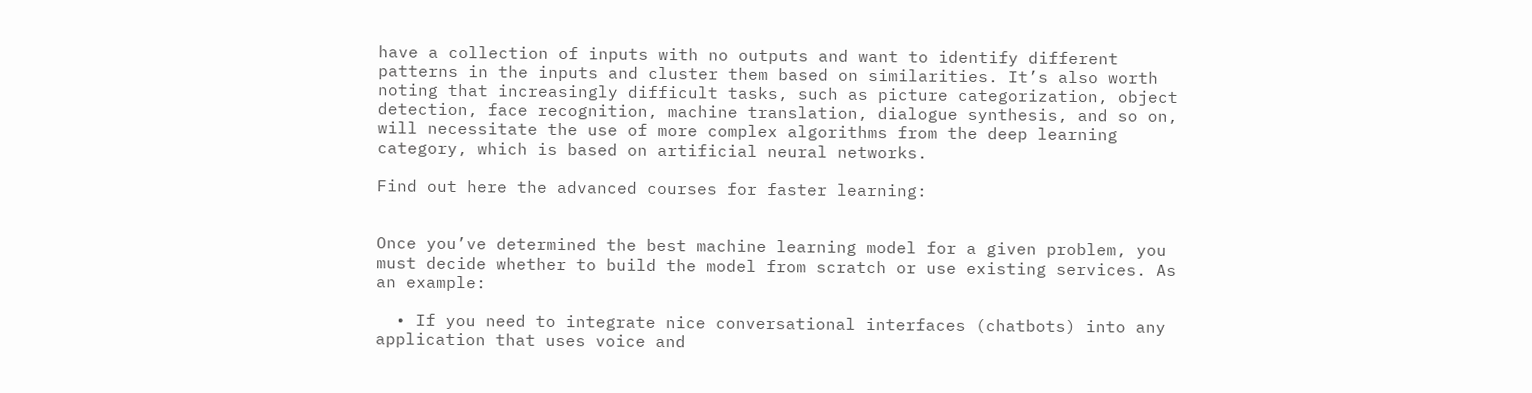have a collection of inputs with no outputs and want to identify different patterns in the inputs and cluster them based on similarities. It’s also worth noting that increasingly difficult tasks, such as picture categorization, object detection, face recognition, machine translation, dialogue synthesis, and so on, will necessitate the use of more complex algorithms from the deep learning category, which is based on artificial neural networks.

Find out here the advanced courses for faster learning:


Once you’ve determined the best machine learning model for a given problem, you must decide whether to build the model from scratch or use existing services. As an example:

  • If you need to integrate nice conversational interfaces (chatbots) into any application that uses voice and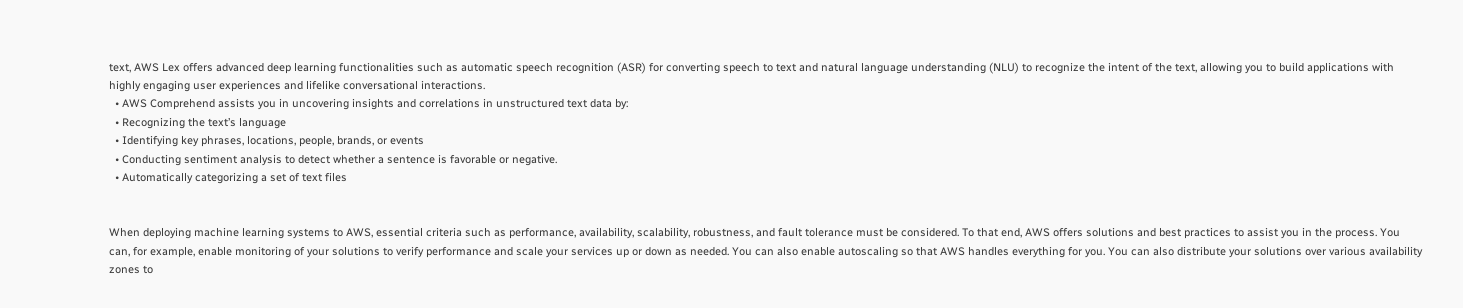text, AWS Lex offers advanced deep learning functionalities such as automatic speech recognition (ASR) for converting speech to text and natural language understanding (NLU) to recognize the intent of the text, allowing you to build applications with highly engaging user experiences and lifelike conversational interactions.
  • AWS Comprehend assists you in uncovering insights and correlations in unstructured text data by:
  • Recognizing the text’s language
  • Identifying key phrases, locations, people, brands, or events
  • Conducting sentiment analysis to detect whether a sentence is favorable or negative.
  • Automatically categorizing a set of text files


When deploying machine learning systems to AWS, essential criteria such as performance, availability, scalability, robustness, and fault tolerance must be considered. To that end, AWS offers solutions and best practices to assist you in the process. You can, for example, enable monitoring of your solutions to verify performance and scale your services up or down as needed. You can also enable autoscaling so that AWS handles everything for you. You can also distribute your solutions over various availability zones to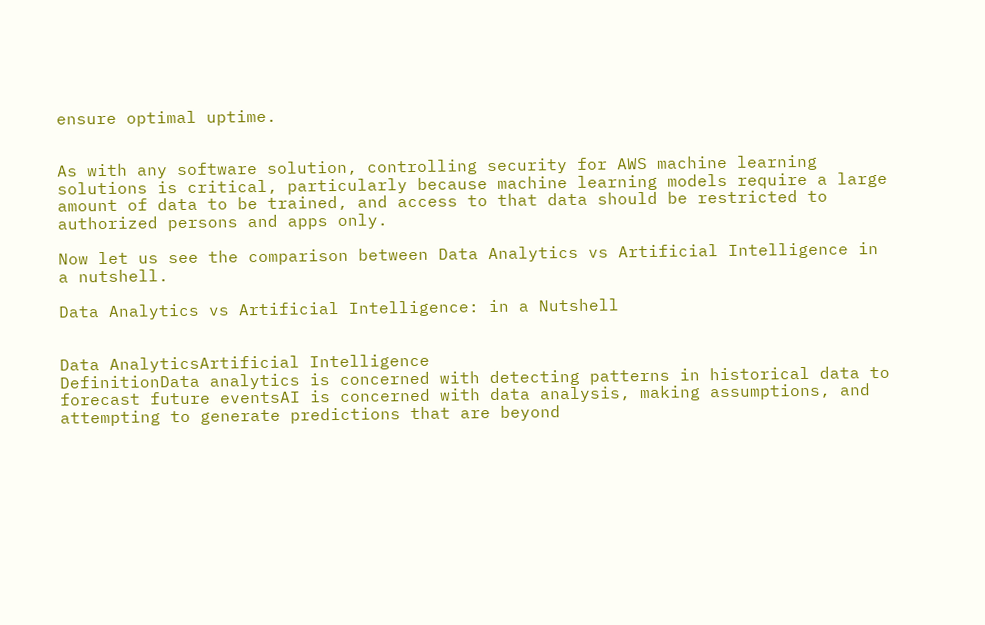ensure optimal uptime.


As with any software solution, controlling security for AWS machine learning solutions is critical, particularly because machine learning models require a large amount of data to be trained, and access to that data should be restricted to authorized persons and apps only.

Now let us see the comparison between Data Analytics vs Artificial Intelligence in a nutshell.

Data Analytics vs Artificial Intelligence: in a Nutshell


Data AnalyticsArtificial Intelligence
DefinitionData analytics is concerned with detecting patterns in historical data to forecast future eventsAI is concerned with data analysis, making assumptions, and attempting to generate predictions that are beyond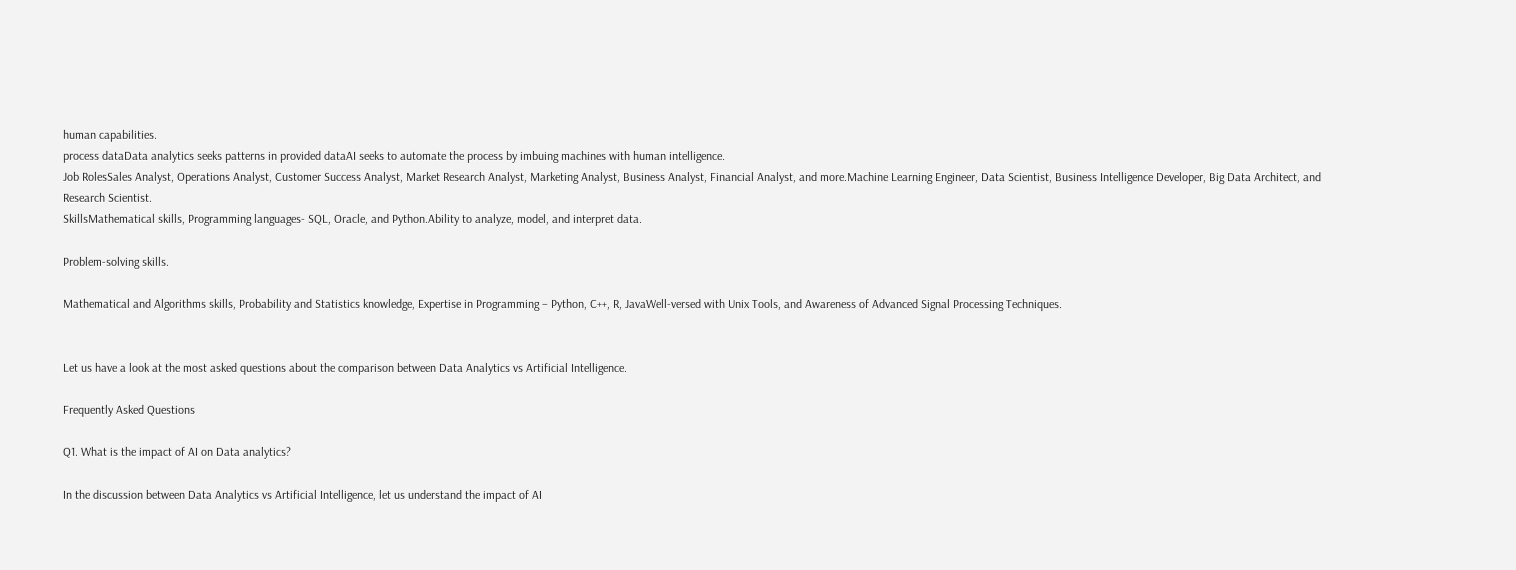human capabilities.
process dataData analytics seeks patterns in provided dataAI seeks to automate the process by imbuing machines with human intelligence.
Job RolesSales Analyst, Operations Analyst, Customer Success Analyst, Market Research Analyst, Marketing Analyst, Business Analyst, Financial Analyst, and more.Machine Learning Engineer, Data Scientist, Business Intelligence Developer, Big Data Architect, and Research Scientist.
SkillsMathematical skills, Programming languages- SQL, Oracle, and Python.Ability to analyze, model, and interpret data.

Problem-solving skills.

Mathematical and Algorithms skills, Probability and Statistics knowledge, Expertise in Programming – Python, C++, R, JavaWell-versed with Unix Tools, and Awareness of Advanced Signal Processing Techniques.


Let us have a look at the most asked questions about the comparison between Data Analytics vs Artificial Intelligence.

Frequently Asked Questions

Q1. What is the impact of AI on Data analytics?

In the discussion between Data Analytics vs Artificial Intelligence, let us understand the impact of AI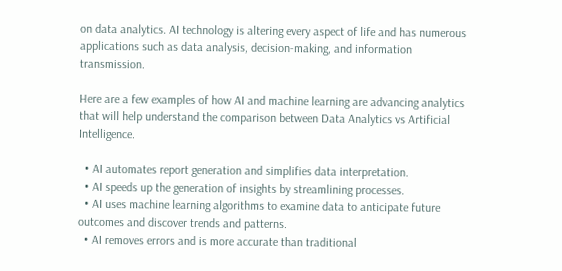on data analytics. AI technology is altering every aspect of life and has numerous applications such as data analysis, decision-making, and information transmission.

Here are a few examples of how AI and machine learning are advancing analytics that will help understand the comparison between Data Analytics vs Artificial Intelligence.

  • AI automates report generation and simplifies data interpretation.
  • AI speeds up the generation of insights by streamlining processes.
  • AI uses machine learning algorithms to examine data to anticipate future outcomes and discover trends and patterns.
  • AI removes errors and is more accurate than traditional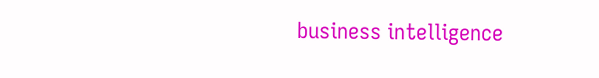business intelligence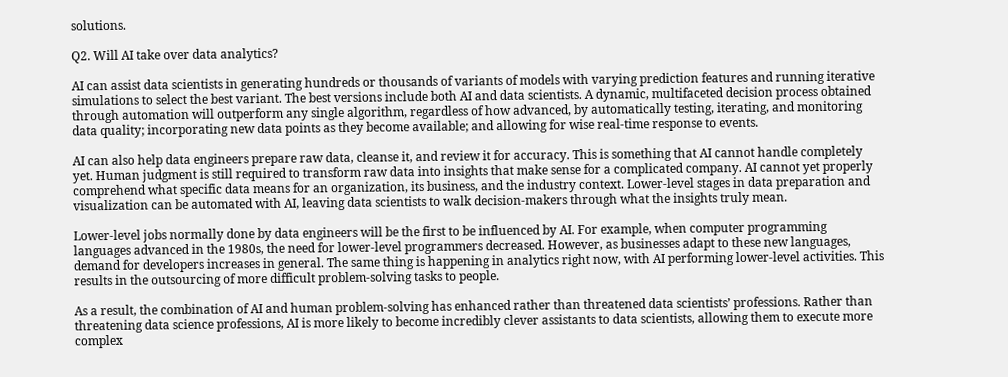solutions.

Q2. Will AI take over data analytics?

AI can assist data scientists in generating hundreds or thousands of variants of models with varying prediction features and running iterative simulations to select the best variant. The best versions include both AI and data scientists. A dynamic, multifaceted decision process obtained through automation will outperform any single algorithm, regardless of how advanced, by automatically testing, iterating, and monitoring data quality; incorporating new data points as they become available; and allowing for wise real-time response to events.

AI can also help data engineers prepare raw data, cleanse it, and review it for accuracy. This is something that AI cannot handle completely yet. Human judgment is still required to transform raw data into insights that make sense for a complicated company. AI cannot yet properly comprehend what specific data means for an organization, its business, and the industry context. Lower-level stages in data preparation and visualization can be automated with AI, leaving data scientists to walk decision-makers through what the insights truly mean.

Lower-level jobs normally done by data engineers will be the first to be influenced by AI. For example, when computer programming languages advanced in the 1980s, the need for lower-level programmers decreased. However, as businesses adapt to these new languages, demand for developers increases in general. The same thing is happening in analytics right now, with AI performing lower-level activities. This results in the outsourcing of more difficult problem-solving tasks to people.

As a result, the combination of AI and human problem-solving has enhanced rather than threatened data scientists’ professions. Rather than threatening data science professions, AI is more likely to become incredibly clever assistants to data scientists, allowing them to execute more complex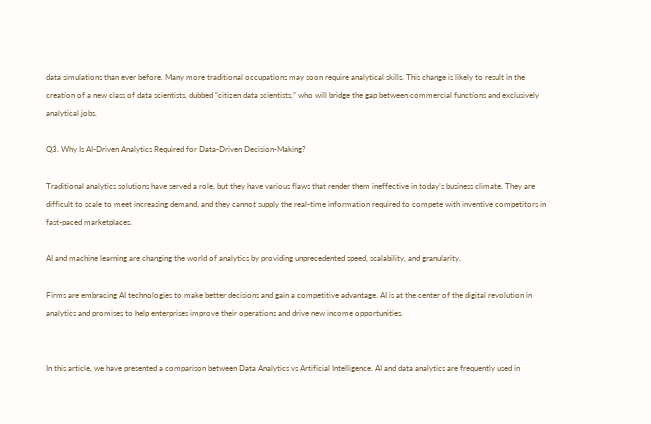data simulations than ever before. Many more traditional occupations may soon require analytical skills. This change is likely to result in the creation of a new class of data scientists, dubbed “citizen data scientists,” who will bridge the gap between commercial functions and exclusively analytical jobs.

Q3. Why Is AI-Driven Analytics Required for Data-Driven Decision-Making?

Traditional analytics solutions have served a role, but they have various flaws that render them ineffective in today’s business climate. They are difficult to scale to meet increasing demand, and they cannot supply the real-time information required to compete with inventive competitors in fast-paced marketplaces.

AI and machine learning are changing the world of analytics by providing unprecedented speed, scalability, and granularity.

Firms are embracing AI technologies to make better decisions and gain a competitive advantage. AI is at the center of the digital revolution in analytics and promises to help enterprises improve their operations and drive new income opportunities.


In this article, we have presented a comparison between Data Analytics vs Artificial Intelligence. AI and data analytics are frequently used in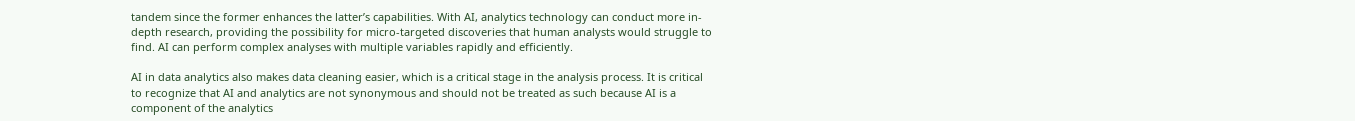tandem since the former enhances the latter’s capabilities. With AI, analytics technology can conduct more in-depth research, providing the possibility for micro-targeted discoveries that human analysts would struggle to find. AI can perform complex analyses with multiple variables rapidly and efficiently.

AI in data analytics also makes data cleaning easier, which is a critical stage in the analysis process. It is critical to recognize that AI and analytics are not synonymous and should not be treated as such because AI is a component of the analytics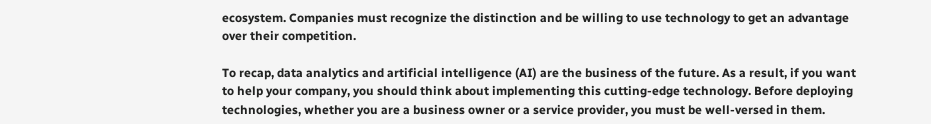ecosystem. Companies must recognize the distinction and be willing to use technology to get an advantage over their competition.

To recap, data analytics and artificial intelligence (AI) are the business of the future. As a result, if you want to help your company, you should think about implementing this cutting-edge technology. Before deploying technologies, whether you are a business owner or a service provider, you must be well-versed in them.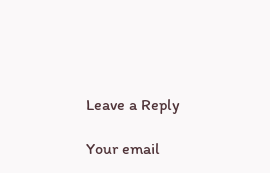Leave a Reply

Your email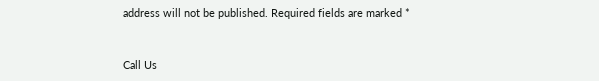address will not be published. Required fields are marked *


Call Us